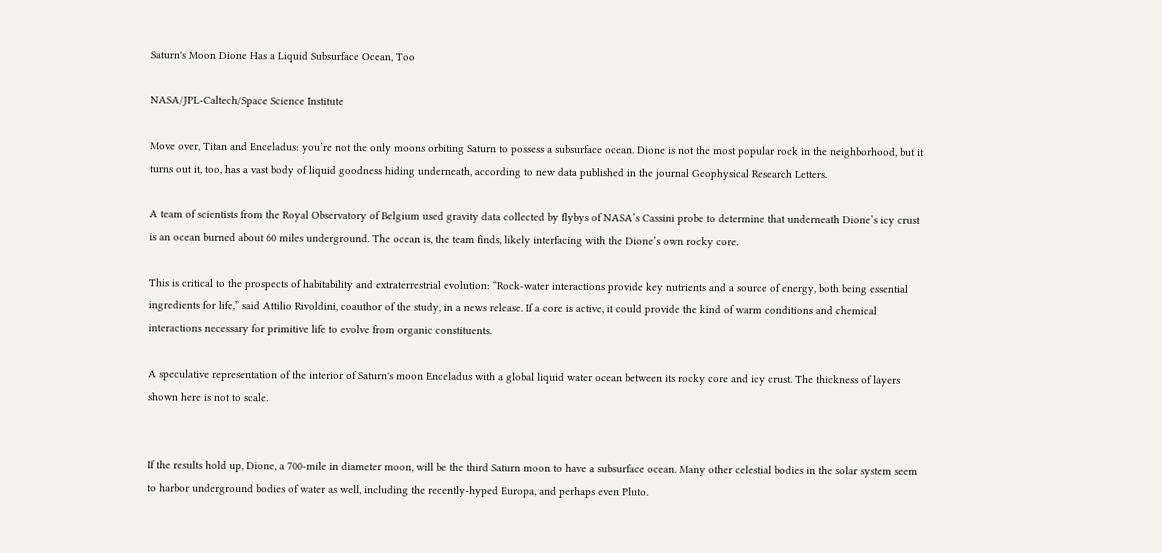Saturn's Moon Dione Has a Liquid Subsurface Ocean, Too

NASA/JPL-Caltech/Space Science Institute

Move over, Titan and Enceladus: you’re not the only moons orbiting Saturn to possess a subsurface ocean. Dione is not the most popular rock in the neighborhood, but it turns out it, too, has a vast body of liquid goodness hiding underneath, according to new data published in the journal Geophysical Research Letters.

A team of scientists from the Royal Observatory of Belgium used gravity data collected by flybys of NASA’s Cassini probe to determine that underneath Dione’s icy crust is an ocean burned about 60 miles underground. The ocean is, the team finds, likely interfacing with the Dione’s own rocky core.

This is critical to the prospects of habitability and extraterrestrial evolution: “Rock-water interactions provide key nutrients and a source of energy, both being essential ingredients for life,” said Attilio Rivoldini, coauthor of the study, in a news release. If a core is active, it could provide the kind of warm conditions and chemical interactions necessary for primitive life to evolve from organic constituents.

A speculative representation of the interior of Saturn's moon Enceladus with a global liquid water ocean between its rocky core and icy crust. The thickness of layers shown here is not to scale.


If the results hold up, Dione, a 700-mile in diameter moon, will be the third Saturn moon to have a subsurface ocean. Many other celestial bodies in the solar system seem to harbor underground bodies of water as well, including the recently-hyped Europa, and perhaps even Pluto.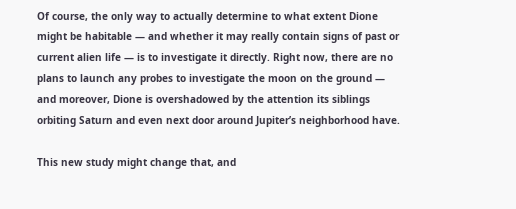Of course, the only way to actually determine to what extent Dione might be habitable — and whether it may really contain signs of past or current alien life — is to investigate it directly. Right now, there are no plans to launch any probes to investigate the moon on the ground — and moreover, Dione is overshadowed by the attention its siblings orbiting Saturn and even next door around Jupiter’s neighborhood have.

This new study might change that, and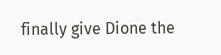finally give Dione the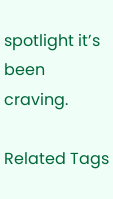spotlight it’s been craving.

Related Tags